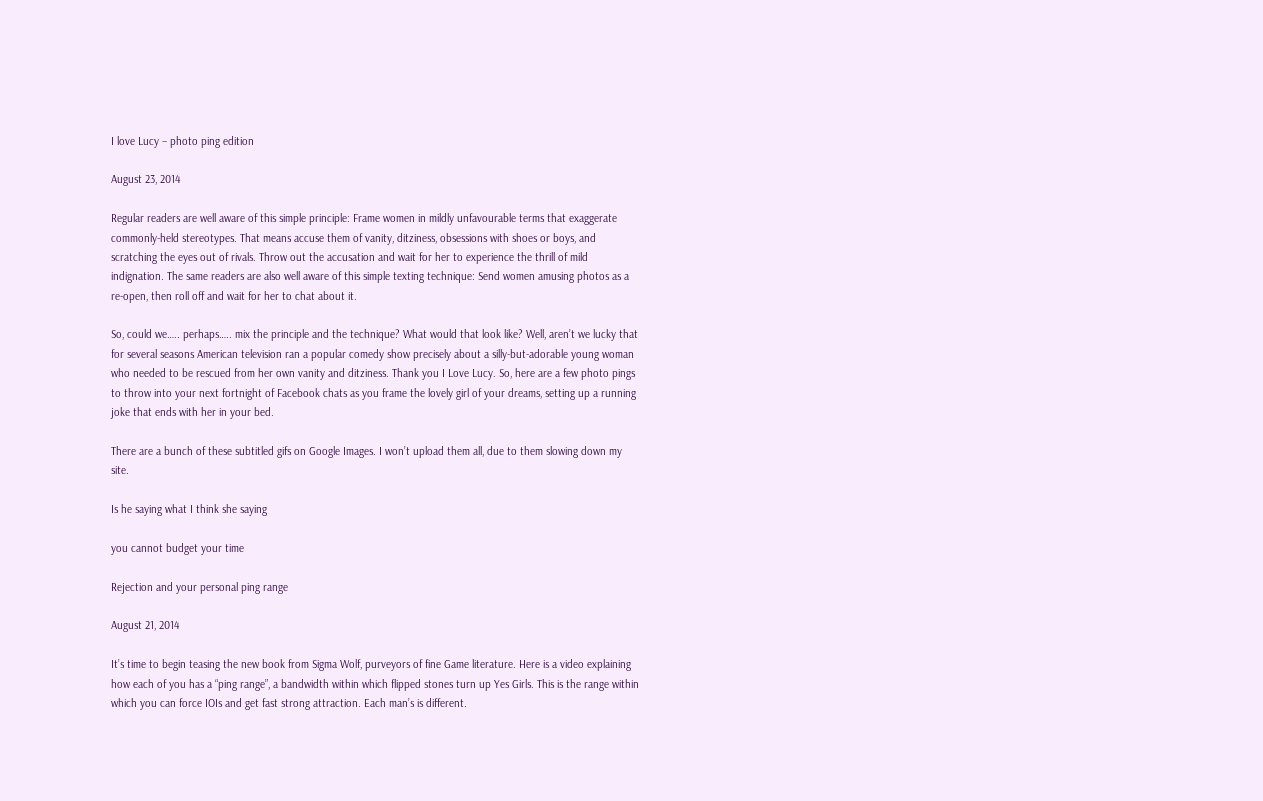I love Lucy – photo ping edition

August 23, 2014

Regular readers are well aware of this simple principle: Frame women in mildly unfavourable terms that exaggerate commonly-held stereotypes. That means accuse them of vanity, ditziness, obsessions with shoes or boys, and scratching the eyes out of rivals. Throw out the accusation and wait for her to experience the thrill of mild indignation. The same readers are also well aware of this simple texting technique: Send women amusing photos as a re-open, then roll off and wait for her to chat about it.

So, could we….. perhaps….. mix the principle and the technique? What would that look like? Well, aren’t we lucky that for several seasons American television ran a popular comedy show precisely about a silly-but-adorable young woman who needed to be rescued from her own vanity and ditziness. Thank you I Love Lucy. So, here are a few photo pings to throw into your next fortnight of Facebook chats as you frame the lovely girl of your dreams, setting up a running joke that ends with her in your bed.

There are a bunch of these subtitled gifs on Google Images. I won’t upload them all, due to them slowing down my site.

Is he saying what I think she saying

you cannot budget your time

Rejection and your personal ping range

August 21, 2014

It’s time to begin teasing the new book from Sigma Wolf, purveyors of fine Game literature. Here is a video explaining how each of you has a “ping range”, a bandwidth within which flipped stones turn up Yes Girls. This is the range within which you can force IOIs and get fast strong attraction. Each man’s is different.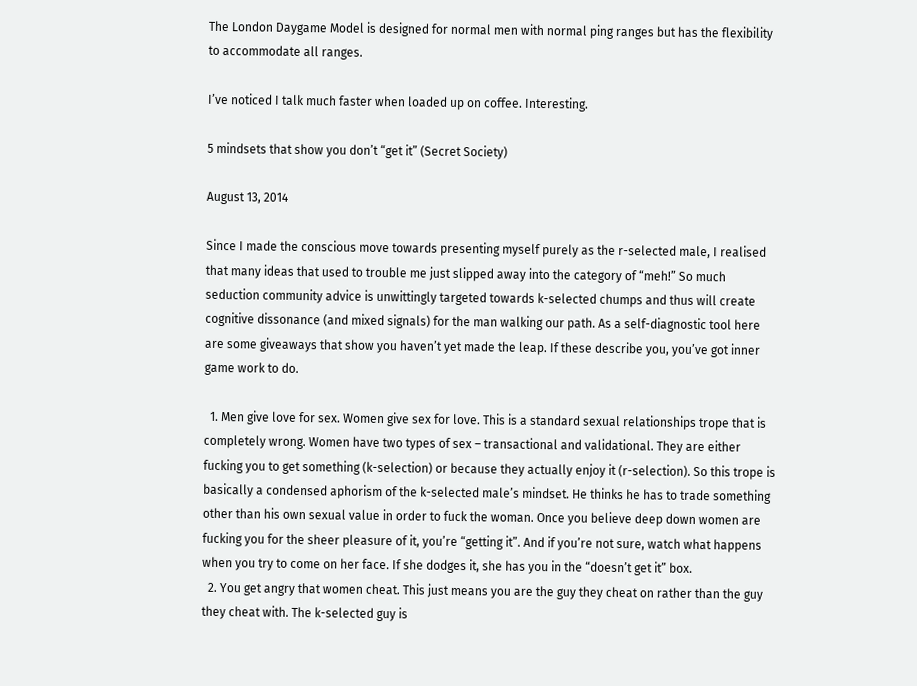The London Daygame Model is designed for normal men with normal ping ranges but has the flexibility to accommodate all ranges.

I’ve noticed I talk much faster when loaded up on coffee. Interesting.

5 mindsets that show you don’t “get it” (Secret Society)

August 13, 2014

Since I made the conscious move towards presenting myself purely as the r-selected male, I realised that many ideas that used to trouble me just slipped away into the category of “meh!” So much seduction community advice is unwittingly targeted towards k-selected chumps and thus will create cognitive dissonance (and mixed signals) for the man walking our path. As a self-diagnostic tool here are some giveaways that show you haven’t yet made the leap. If these describe you, you’ve got inner game work to do.

  1. Men give love for sex. Women give sex for love. This is a standard sexual relationships trope that is completely wrong. Women have two types of sex – transactional and validational. They are either fucking you to get something (k-selection) or because they actually enjoy it (r-selection). So this trope is basically a condensed aphorism of the k-selected male’s mindset. He thinks he has to trade something other than his own sexual value in order to fuck the woman. Once you believe deep down women are fucking you for the sheer pleasure of it, you’re “getting it”. And if you’re not sure, watch what happens when you try to come on her face. If she dodges it, she has you in the “doesn’t get it” box.
  2. You get angry that women cheat. This just means you are the guy they cheat on rather than the guy they cheat with. The k-selected guy is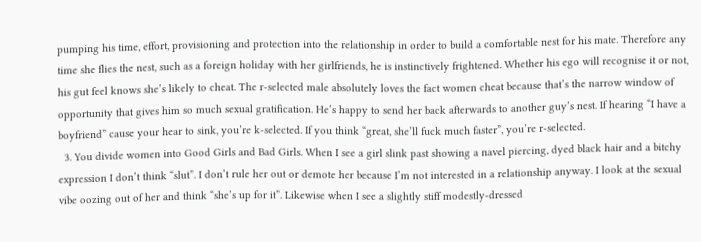pumping his time, effort, provisioning and protection into the relationship in order to build a comfortable nest for his mate. Therefore any time she flies the nest, such as a foreign holiday with her girlfriends, he is instinctively frightened. Whether his ego will recognise it or not, his gut feel knows she’s likely to cheat. The r-selected male absolutely loves the fact women cheat because that’s the narrow window of opportunity that gives him so much sexual gratification. He’s happy to send her back afterwards to another guy’s nest. If hearing “I have a boyfriend” cause your hear to sink, you’re k-selected. If you think “great, she’ll fuck much faster”, you’re r-selected.
  3. You divide women into Good Girls and Bad Girls. When I see a girl slink past showing a navel piercing, dyed black hair and a bitchy expression I don’t think “slut”. I don’t rule her out or demote her because I’m not interested in a relationship anyway. I look at the sexual vibe oozing out of her and think “she’s up for it”. Likewise when I see a slightly stiff modestly-dressed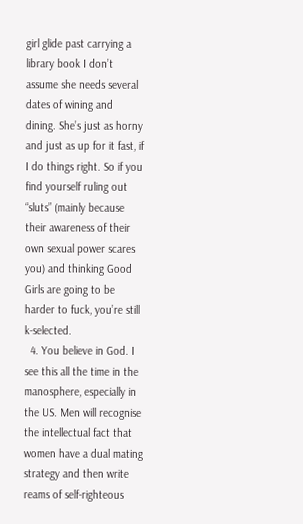girl glide past carrying a library book I don’t assume she needs several dates of wining and dining. She’s just as horny and just as up for it fast, if I do things right. So if you find yourself ruling out “sluts” (mainly because their awareness of their own sexual power scares you) and thinking Good Girls are going to be harder to fuck, you’re still k-selected.
  4. You believe in God. I see this all the time in the manosphere, especially in the US. Men will recognise the intellectual fact that women have a dual mating strategy and then write reams of self-righteous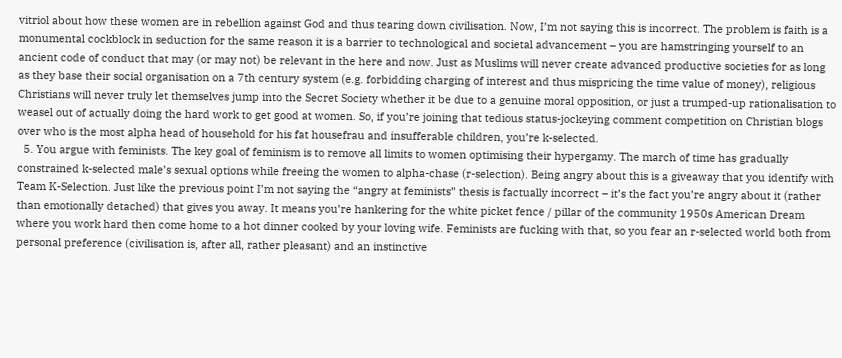vitriol about how these women are in rebellion against God and thus tearing down civilisation. Now, I’m not saying this is incorrect. The problem is faith is a monumental cockblock in seduction for the same reason it is a barrier to technological and societal advancement – you are hamstringing yourself to an ancient code of conduct that may (or may not) be relevant in the here and now. Just as Muslims will never create advanced productive societies for as long as they base their social organisation on a 7th century system (e.g. forbidding charging of interest and thus mispricing the time value of money), religious Christians will never truly let themselves jump into the Secret Society whether it be due to a genuine moral opposition, or just a trumped-up rationalisation to weasel out of actually doing the hard work to get good at women. So, if you’re joining that tedious status-jockeying comment competition on Christian blogs over who is the most alpha head of household for his fat housefrau and insufferable children, you’re k-selected.
  5. You argue with feminists. The key goal of feminism is to remove all limits to women optimising their hypergamy. The march of time has gradually constrained k-selected male’s sexual options while freeing the women to alpha-chase (r-selection). Being angry about this is a giveaway that you identify with Team K-Selection. Just like the previous point I’m not saying the “angry at feminists” thesis is factually incorrect – it’s the fact you’re angry about it (rather than emotionally detached) that gives you away. It means you’re hankering for the white picket fence / pillar of the community 1950s American Dream where you work hard then come home to a hot dinner cooked by your loving wife. Feminists are fucking with that, so you fear an r-selected world both from personal preference (civilisation is, after all, rather pleasant) and an instinctive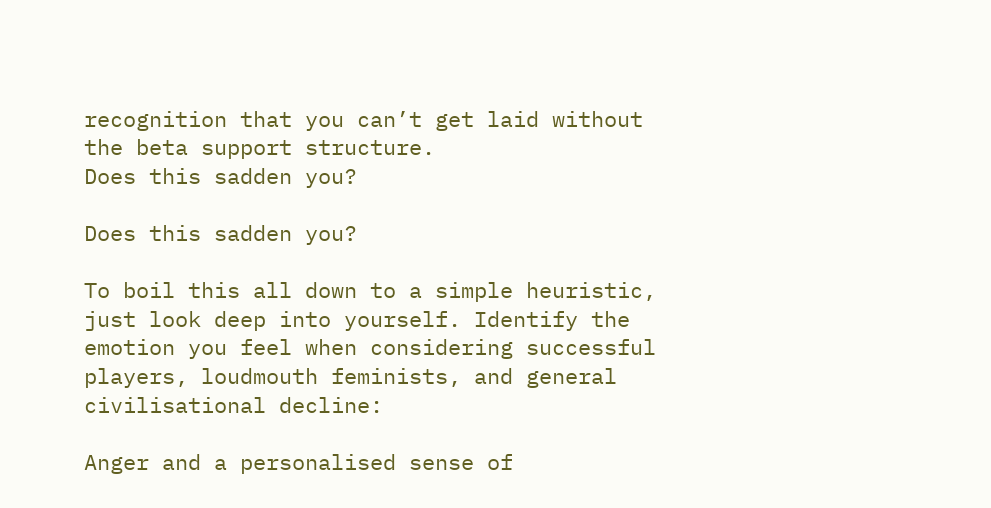recognition that you can’t get laid without the beta support structure.
Does this sadden you?

Does this sadden you?

To boil this all down to a simple heuristic, just look deep into yourself. Identify the emotion you feel when considering successful players, loudmouth feminists, and general civilisational decline:

Anger and a personalised sense of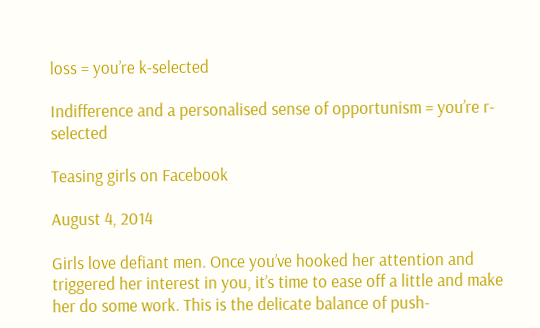loss = you’re k-selected

Indifference and a personalised sense of opportunism = you’re r-selected

Teasing girls on Facebook

August 4, 2014

Girls love defiant men. Once you’ve hooked her attention and triggered her interest in you, it’s time to ease off a little and make her do some work. This is the delicate balance of push-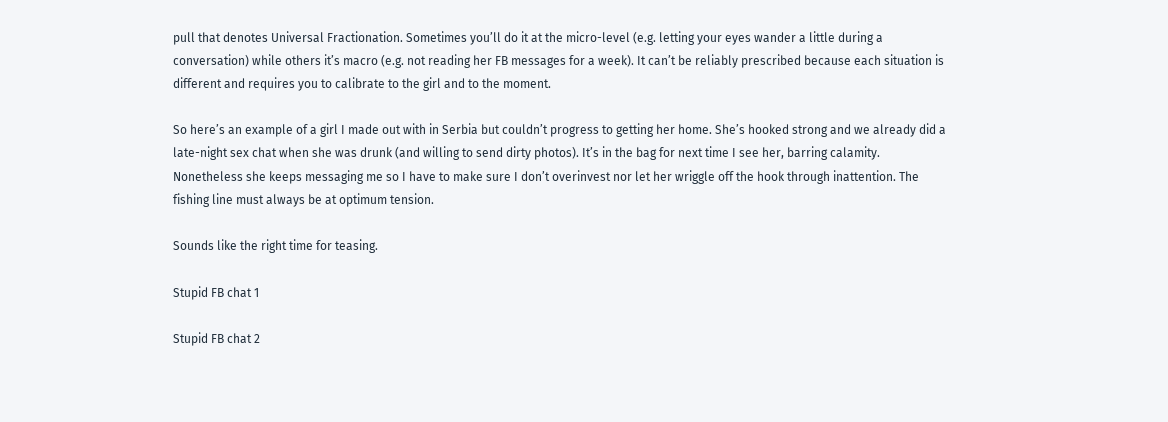pull that denotes Universal Fractionation. Sometimes you’ll do it at the micro-level (e.g. letting your eyes wander a little during a conversation) while others it’s macro (e.g. not reading her FB messages for a week). It can’t be reliably prescribed because each situation is different and requires you to calibrate to the girl and to the moment.

So here’s an example of a girl I made out with in Serbia but couldn’t progress to getting her home. She’s hooked strong and we already did a late-night sex chat when she was drunk (and willing to send dirty photos). It’s in the bag for next time I see her, barring calamity. Nonetheless she keeps messaging me so I have to make sure I don’t overinvest nor let her wriggle off the hook through inattention. The fishing line must always be at optimum tension.

Sounds like the right time for teasing.

Stupid FB chat 1

Stupid FB chat 2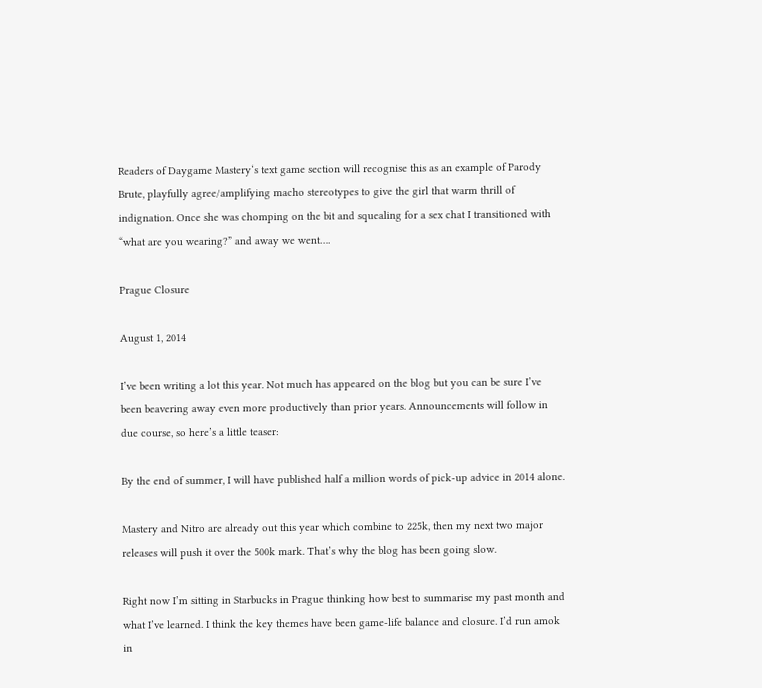Readers of Daygame Mastery‘s text game section will recognise this as an example of Parody Brute, playfully agree/amplifying macho stereotypes to give the girl that warm thrill of indignation. Once she was chomping on the bit and squealing for a sex chat I transitioned with “what are you wearing?” and away we went….

Prague Closure

August 1, 2014

I’ve been writing a lot this year. Not much has appeared on the blog but you can be sure I’ve been beavering away even more productively than prior years. Announcements will follow in due course, so here’s a little teaser:

By the end of summer, I will have published half a million words of pick-up advice in 2014 alone.

Mastery and Nitro are already out this year which combine to 225k, then my next two major releases will push it over the 500k mark. That’s why the blog has been going slow.

Right now I’m sitting in Starbucks in Prague thinking how best to summarise my past month and what I’ve learned. I think the key themes have been game-life balance and closure. I’d run amok in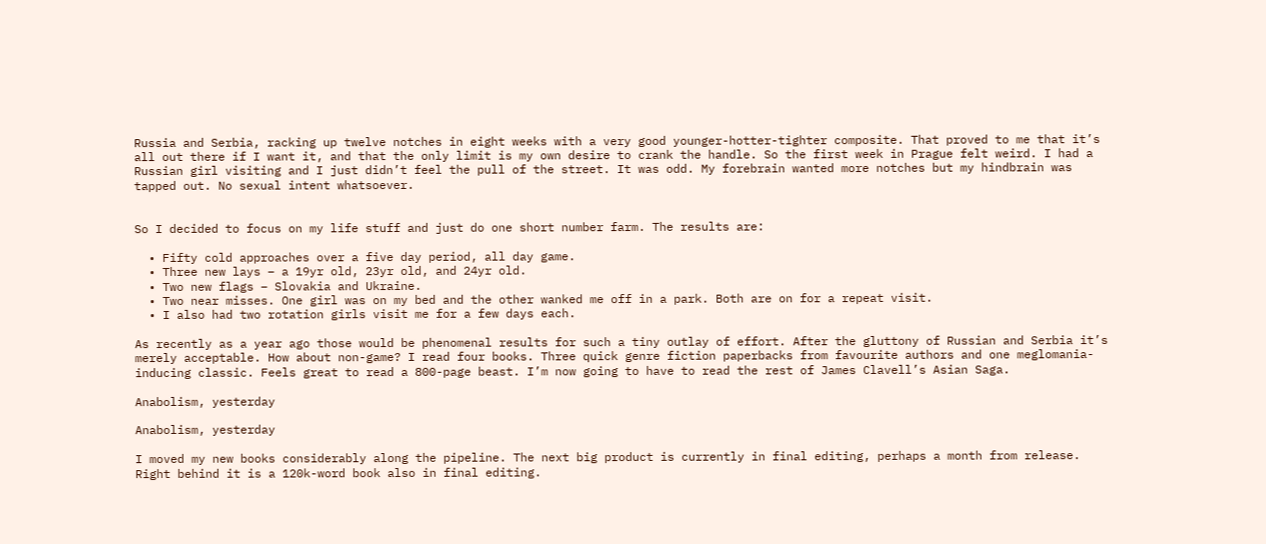Russia and Serbia, racking up twelve notches in eight weeks with a very good younger-hotter-tighter composite. That proved to me that it’s all out there if I want it, and that the only limit is my own desire to crank the handle. So the first week in Prague felt weird. I had a Russian girl visiting and I just didn’t feel the pull of the street. It was odd. My forebrain wanted more notches but my hindbrain was tapped out. No sexual intent whatsoever.


So I decided to focus on my life stuff and just do one short number farm. The results are:

  • Fifty cold approaches over a five day period, all day game.
  • Three new lays – a 19yr old, 23yr old, and 24yr old.
  • Two new flags – Slovakia and Ukraine.
  • Two near misses. One girl was on my bed and the other wanked me off in a park. Both are on for a repeat visit.
  • I also had two rotation girls visit me for a few days each.

As recently as a year ago those would be phenomenal results for such a tiny outlay of effort. After the gluttony of Russian and Serbia it’s merely acceptable. How about non-game? I read four books. Three quick genre fiction paperbacks from favourite authors and one meglomania-inducing classic. Feels great to read a 800-page beast. I’m now going to have to read the rest of James Clavell’s Asian Saga.

Anabolism, yesterday

Anabolism, yesterday

I moved my new books considerably along the pipeline. The next big product is currently in final editing, perhaps a month from release. Right behind it is a 120k-word book also in final editing.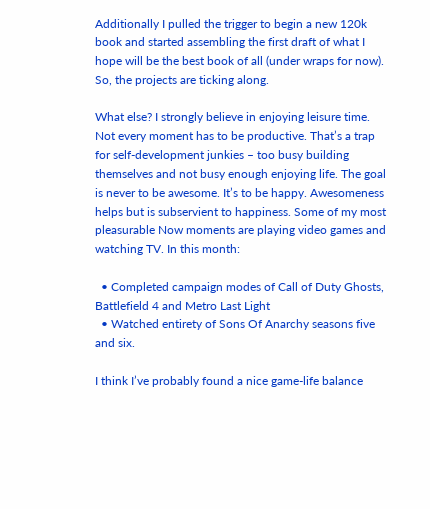Additionally I pulled the trigger to begin a new 120k book and started assembling the first draft of what I hope will be the best book of all (under wraps for now). So, the projects are ticking along.

What else? I strongly believe in enjoying leisure time. Not every moment has to be productive. That’s a trap for self-development junkies – too busy building themselves and not busy enough enjoying life. The goal is never to be awesome. It’s to be happy. Awesomeness helps but is subservient to happiness. Some of my most pleasurable Now moments are playing video games and watching TV. In this month:

  • Completed campaign modes of Call of Duty Ghosts, Battlefield 4 and Metro Last Light
  • Watched entirety of Sons Of Anarchy seasons five and six.

I think I’ve probably found a nice game-life balance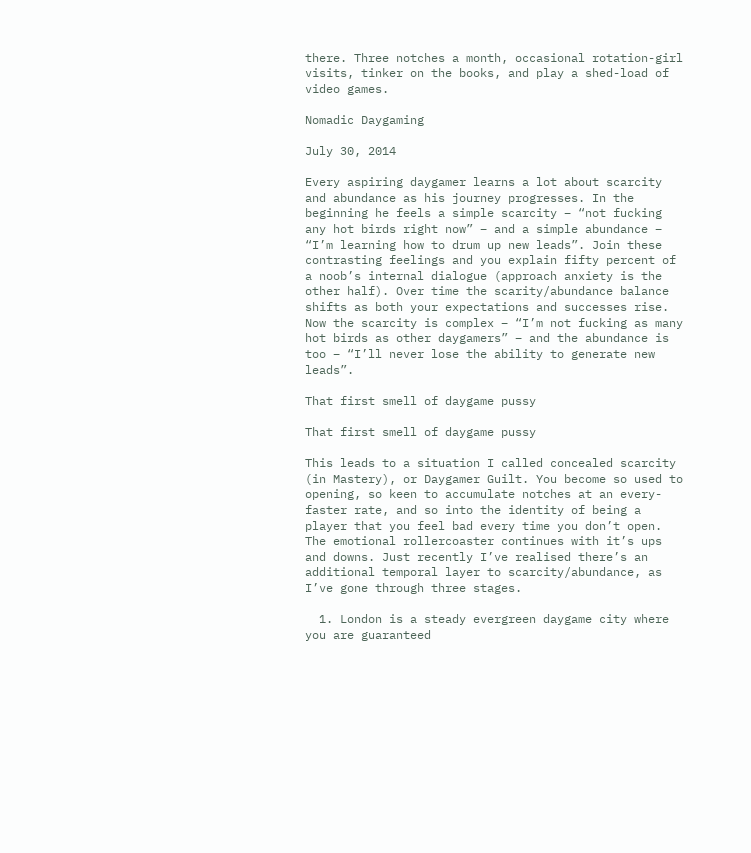there. Three notches a month, occasional rotation-girl visits, tinker on the books, and play a shed-load of video games.

Nomadic Daygaming

July 30, 2014

Every aspiring daygamer learns a lot about scarcity and abundance as his journey progresses. In the beginning he feels a simple scarcity – “not fucking any hot birds right now” – and a simple abundance – “I’m learning how to drum up new leads”. Join these contrasting feelings and you explain fifty percent of a noob’s internal dialogue (approach anxiety is the other half). Over time the scarity/abundance balance shifts as both your expectations and successes rise. Now the scarcity is complex – “I’m not fucking as many hot birds as other daygamers” – and the abundance is too – “I’ll never lose the ability to generate new leads”.

That first smell of daygame pussy

That first smell of daygame pussy

This leads to a situation I called concealed scarcity (in Mastery), or Daygamer Guilt. You become so used to opening, so keen to accumulate notches at an every-faster rate, and so into the identity of being a player that you feel bad every time you don’t open. The emotional rollercoaster continues with it’s ups and downs. Just recently I’ve realised there’s an additional temporal layer to scarcity/abundance, as I’ve gone through three stages.

  1. London is a steady evergreen daygame city where you are guaranteed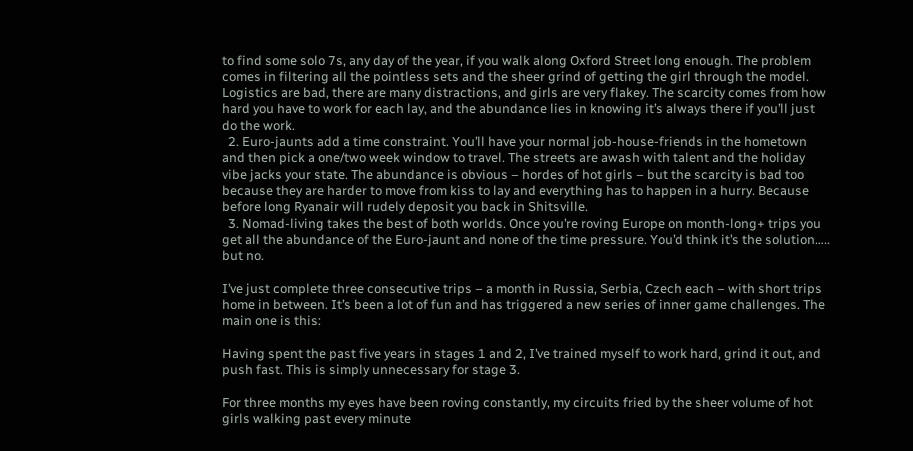to find some solo 7s, any day of the year, if you walk along Oxford Street long enough. The problem comes in filtering all the pointless sets and the sheer grind of getting the girl through the model. Logistics are bad, there are many distractions, and girls are very flakey. The scarcity comes from how hard you have to work for each lay, and the abundance lies in knowing it’s always there if you’ll just do the work.
  2. Euro-jaunts add a time constraint. You’ll have your normal job-house-friends in the hometown and then pick a one/two week window to travel. The streets are awash with talent and the holiday vibe jacks your state. The abundance is obvious – hordes of hot girls – but the scarcity is bad too because they are harder to move from kiss to lay and everything has to happen in a hurry. Because before long Ryanair will rudely deposit you back in Shitsville.
  3. Nomad-living takes the best of both worlds. Once you’re roving Europe on month-long+ trips you get all the abundance of the Euro-jaunt and none of the time pressure. You’d think it’s the solution….. but no.

I’ve just complete three consecutive trips – a month in Russia, Serbia, Czech each – with short trips home in between. It’s been a lot of fun and has triggered a new series of inner game challenges. The main one is this:

Having spent the past five years in stages 1 and 2, I’ve trained myself to work hard, grind it out, and push fast. This is simply unnecessary for stage 3.

For three months my eyes have been roving constantly, my circuits fried by the sheer volume of hot girls walking past every minute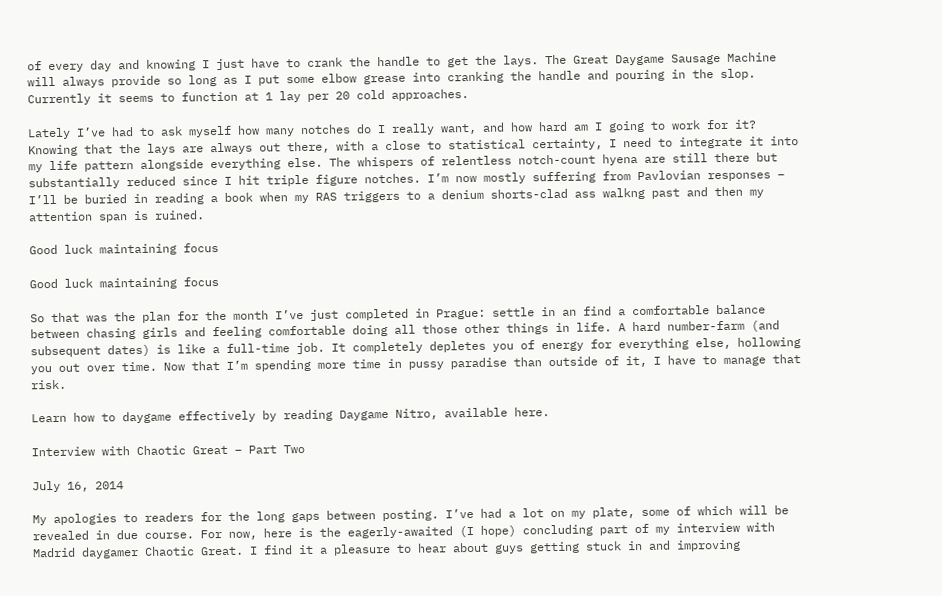of every day and knowing I just have to crank the handle to get the lays. The Great Daygame Sausage Machine will always provide so long as I put some elbow grease into cranking the handle and pouring in the slop. Currently it seems to function at 1 lay per 20 cold approaches.

Lately I’ve had to ask myself how many notches do I really want, and how hard am I going to work for it? Knowing that the lays are always out there, with a close to statistical certainty, I need to integrate it into my life pattern alongside everything else. The whispers of relentless notch-count hyena are still there but substantially reduced since I hit triple figure notches. I’m now mostly suffering from Pavlovian responses – I’ll be buried in reading a book when my RAS triggers to a denium shorts-clad ass walkng past and then my attention span is ruined.

Good luck maintaining focus

Good luck maintaining focus

So that was the plan for the month I’ve just completed in Prague: settle in an find a comfortable balance between chasing girls and feeling comfortable doing all those other things in life. A hard number-farm (and subsequent dates) is like a full-time job. It completely depletes you of energy for everything else, hollowing you out over time. Now that I’m spending more time in pussy paradise than outside of it, I have to manage that risk.

Learn how to daygame effectively by reading Daygame Nitro, available here.

Interview with Chaotic Great – Part Two

July 16, 2014

My apologies to readers for the long gaps between posting. I’ve had a lot on my plate, some of which will be revealed in due course. For now, here is the eagerly-awaited (I hope) concluding part of my interview with Madrid daygamer Chaotic Great. I find it a pleasure to hear about guys getting stuck in and improving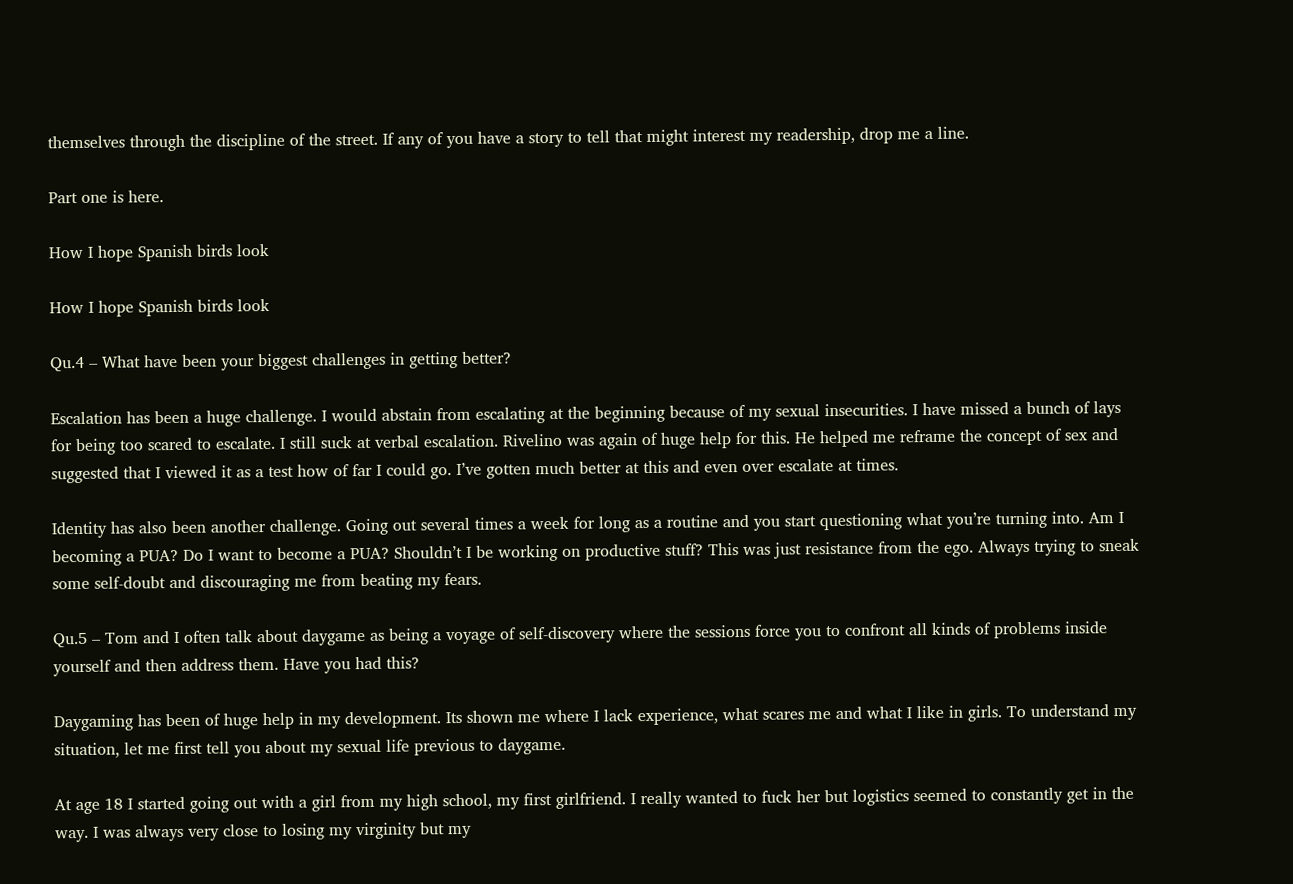themselves through the discipline of the street. If any of you have a story to tell that might interest my readership, drop me a line.

Part one is here.

How I hope Spanish birds look

How I hope Spanish birds look

Qu.4 – What have been your biggest challenges in getting better?

Escalation has been a huge challenge. I would abstain from escalating at the beginning because of my sexual insecurities. I have missed a bunch of lays for being too scared to escalate. I still suck at verbal escalation. Rivelino was again of huge help for this. He helped me reframe the concept of sex and suggested that I viewed it as a test how of far I could go. I’ve gotten much better at this and even over escalate at times.

Identity has also been another challenge. Going out several times a week for long as a routine and you start questioning what you’re turning into. Am I becoming a PUA? Do I want to become a PUA? Shouldn’t I be working on productive stuff? This was just resistance from the ego. Always trying to sneak some self-doubt and discouraging me from beating my fears.

Qu.5 – Tom and I often talk about daygame as being a voyage of self-discovery where the sessions force you to confront all kinds of problems inside yourself and then address them. Have you had this?

Daygaming has been of huge help in my development. Its shown me where I lack experience, what scares me and what I like in girls. To understand my situation, let me first tell you about my sexual life previous to daygame.

At age 18 I started going out with a girl from my high school, my first girlfriend. I really wanted to fuck her but logistics seemed to constantly get in the way. I was always very close to losing my virginity but my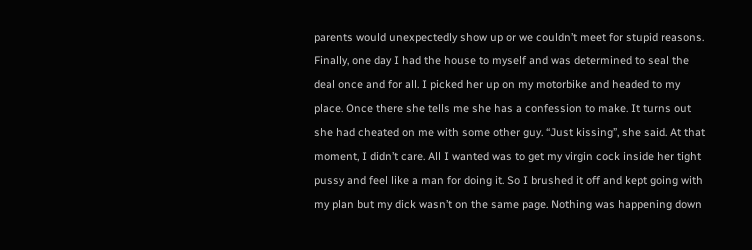parents would unexpectedly show up or we couldn’t meet for stupid reasons. Finally, one day I had the house to myself and was determined to seal the deal once and for all. I picked her up on my motorbike and headed to my place. Once there she tells me she has a confession to make. It turns out she had cheated on me with some other guy. “Just kissing”, she said. At that moment, I didn’t care. All I wanted was to get my virgin cock inside her tight pussy and feel like a man for doing it. So I brushed it off and kept going with my plan but my dick wasn’t on the same page. Nothing was happening down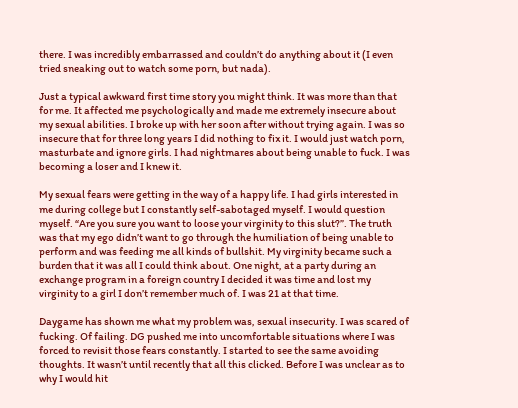there. I was incredibly embarrassed and couldn’t do anything about it (I even tried sneaking out to watch some porn, but nada).

Just a typical awkward first time story you might think. It was more than that for me. It affected me psychologically and made me extremely insecure about my sexual abilities. I broke up with her soon after without trying again. I was so insecure that for three long years I did nothing to fix it. I would just watch porn, masturbate and ignore girls. I had nightmares about being unable to fuck. I was becoming a loser and I knew it.

My sexual fears were getting in the way of a happy life. I had girls interested in me during college but I constantly self-sabotaged myself. I would question myself. “Are you sure you want to loose your virginity to this slut?”. The truth was that my ego didn’t want to go through the humiliation of being unable to perform and was feeding me all kinds of bullshit. My virginity became such a burden that it was all I could think about. One night, at a party during an exchange program in a foreign country I decided it was time and lost my virginity to a girl I don’t remember much of. I was 21 at that time.

Daygame has shown me what my problem was, sexual insecurity. I was scared of fucking. Of failing. DG pushed me into uncomfortable situations where I was forced to revisit those fears constantly. I started to see the same avoiding thoughts. It wasn’t until recently that all this clicked. Before I was unclear as to why I would hit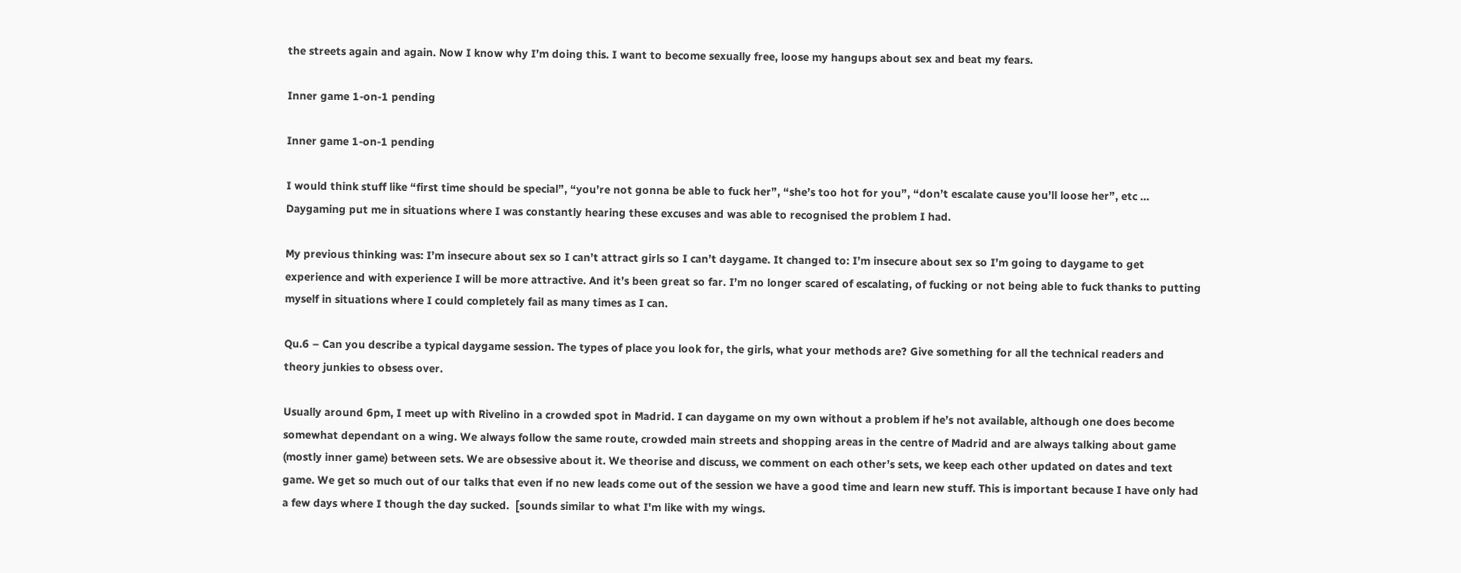the streets again and again. Now I know why I’m doing this. I want to become sexually free, loose my hangups about sex and beat my fears.

Inner game 1-on-1 pending

Inner game 1-on-1 pending

I would think stuff like “first time should be special”, “you’re not gonna be able to fuck her”, “she’s too hot for you”, “don’t escalate cause you’ll loose her”, etc … Daygaming put me in situations where I was constantly hearing these excuses and was able to recognised the problem I had.

My previous thinking was: I’m insecure about sex so I can’t attract girls so I can’t daygame. It changed to: I’m insecure about sex so I’m going to daygame to get experience and with experience I will be more attractive. And it’s been great so far. I’m no longer scared of escalating, of fucking or not being able to fuck thanks to putting myself in situations where I could completely fail as many times as I can.

Qu.6 – Can you describe a typical daygame session. The types of place you look for, the girls, what your methods are? Give something for all the technical readers and theory junkies to obsess over.

Usually around 6pm, I meet up with Rivelino in a crowded spot in Madrid. I can daygame on my own without a problem if he’s not available, although one does become somewhat dependant on a wing. We always follow the same route, crowded main streets and shopping areas in the centre of Madrid and are always talking about game (mostly inner game) between sets. We are obsessive about it. We theorise and discuss, we comment on each other’s sets, we keep each other updated on dates and text game. We get so much out of our talks that even if no new leads come out of the session we have a good time and learn new stuff. This is important because I have only had a few days where I though the day sucked.  [sounds similar to what I'm like with my wings.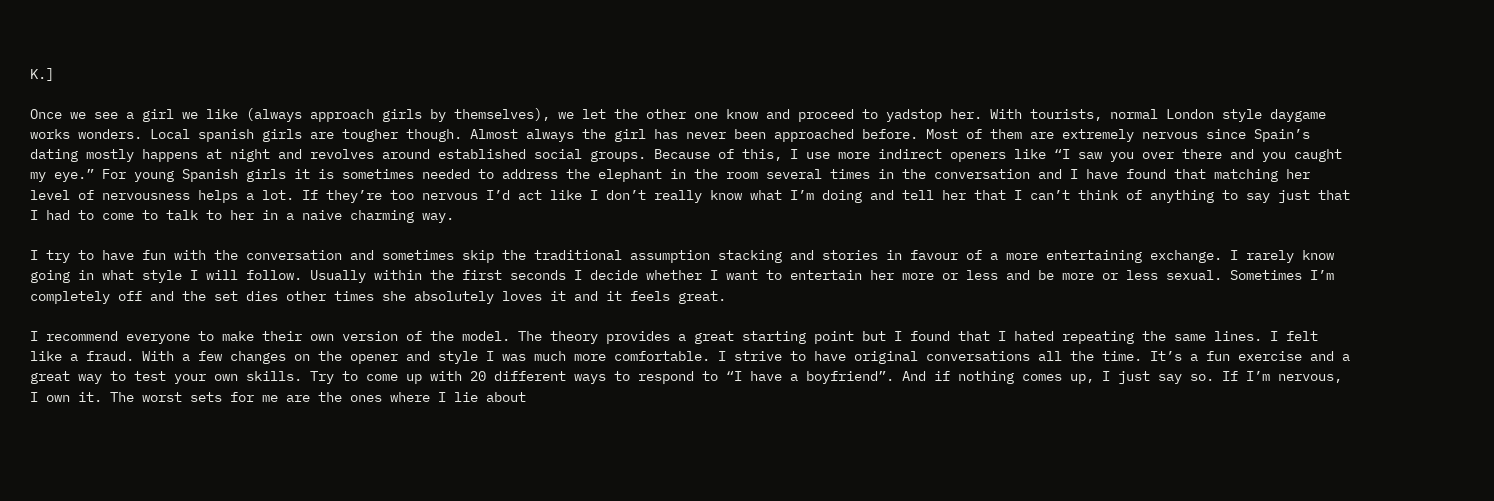K.]

Once we see a girl we like (always approach girls by themselves), we let the other one know and proceed to yadstop her. With tourists, normal London style daygame works wonders. Local spanish girls are tougher though. Almost always the girl has never been approached before. Most of them are extremely nervous since Spain’s dating mostly happens at night and revolves around established social groups. Because of this, I use more indirect openers like “I saw you over there and you caught my eye.” For young Spanish girls it is sometimes needed to address the elephant in the room several times in the conversation and I have found that matching her level of nervousness helps a lot. If they’re too nervous I’d act like I don’t really know what I’m doing and tell her that I can’t think of anything to say just that I had to come to talk to her in a naive charming way.

I try to have fun with the conversation and sometimes skip the traditional assumption stacking and stories in favour of a more entertaining exchange. I rarely know going in what style I will follow. Usually within the first seconds I decide whether I want to entertain her more or less and be more or less sexual. Sometimes I’m completely off and the set dies other times she absolutely loves it and it feels great.

I recommend everyone to make their own version of the model. The theory provides a great starting point but I found that I hated repeating the same lines. I felt like a fraud. With a few changes on the opener and style I was much more comfortable. I strive to have original conversations all the time. It’s a fun exercise and a great way to test your own skills. Try to come up with 20 different ways to respond to “I have a boyfriend”. And if nothing comes up, I just say so. If I’m nervous, I own it. The worst sets for me are the ones where I lie about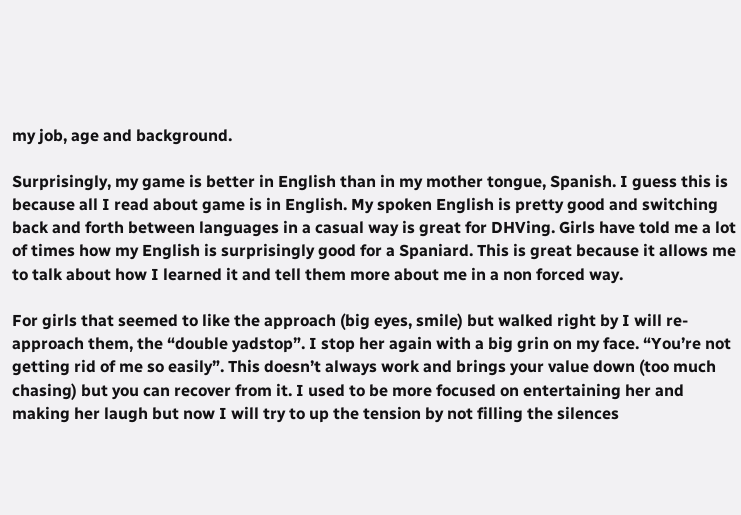my job, age and background.

Surprisingly, my game is better in English than in my mother tongue, Spanish. I guess this is because all I read about game is in English. My spoken English is pretty good and switching back and forth between languages in a casual way is great for DHVing. Girls have told me a lot of times how my English is surprisingly good for a Spaniard. This is great because it allows me to talk about how I learned it and tell them more about me in a non forced way.

For girls that seemed to like the approach (big eyes, smile) but walked right by I will re-approach them, the “double yadstop”. I stop her again with a big grin on my face. “You’re not getting rid of me so easily”. This doesn’t always work and brings your value down (too much chasing) but you can recover from it. I used to be more focused on entertaining her and making her laugh but now I will try to up the tension by not filling the silences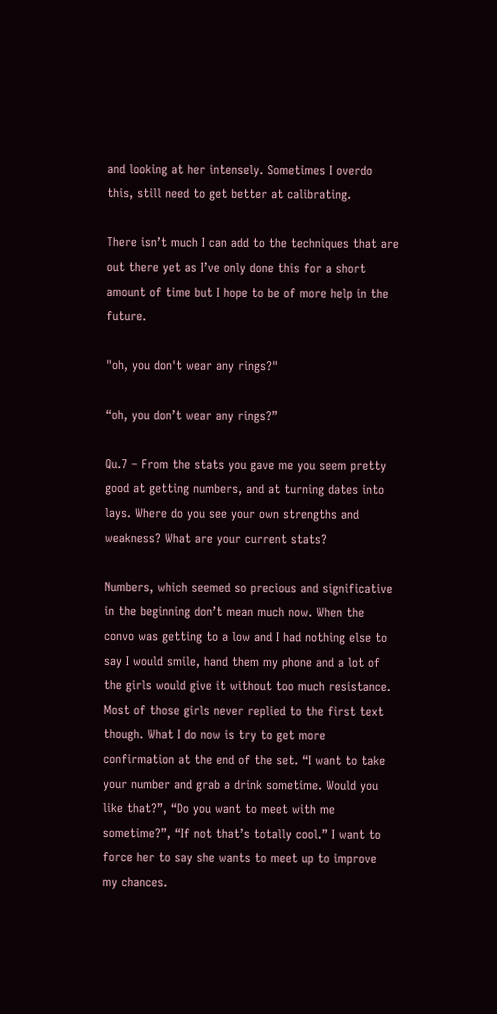and looking at her intensely. Sometimes I overdo this, still need to get better at calibrating.

There isn’t much I can add to the techniques that are out there yet as I’ve only done this for a short amount of time but I hope to be of more help in the future.

"oh, you don't wear any rings?"

“oh, you don’t wear any rings?”

Qu.7 – From the stats you gave me you seem pretty good at getting numbers, and at turning dates into lays. Where do you see your own strengths and weakness? What are your current stats?

Numbers, which seemed so precious and significative in the beginning don’t mean much now. When the convo was getting to a low and I had nothing else to say I would smile, hand them my phone and a lot of the girls would give it without too much resistance. Most of those girls never replied to the first text though. What I do now is try to get more confirmation at the end of the set. “I want to take your number and grab a drink sometime. Would you like that?”, “Do you want to meet with me sometime?”, “If not that’s totally cool.” I want to force her to say she wants to meet up to improve my chances.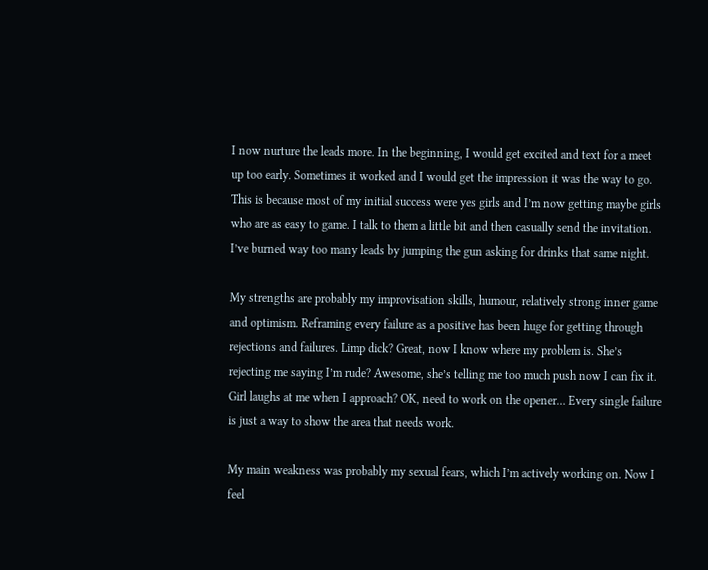I now nurture the leads more. In the beginning, I would get excited and text for a meet up too early. Sometimes it worked and I would get the impression it was the way to go. This is because most of my initial success were yes girls and I’m now getting maybe girls who are as easy to game. I talk to them a little bit and then casually send the invitation. I’ve burned way too many leads by jumping the gun asking for drinks that same night.

My strengths are probably my improvisation skills, humour, relatively strong inner game and optimism. Reframing every failure as a positive has been huge for getting through rejections and failures. Limp dick? Great, now I know where my problem is. She’s rejecting me saying I’m rude? Awesome, she’s telling me too much push now I can fix it. Girl laughs at me when I approach? OK, need to work on the opener… Every single failure is just a way to show the area that needs work.

My main weakness was probably my sexual fears, which I’m actively working on. Now I feel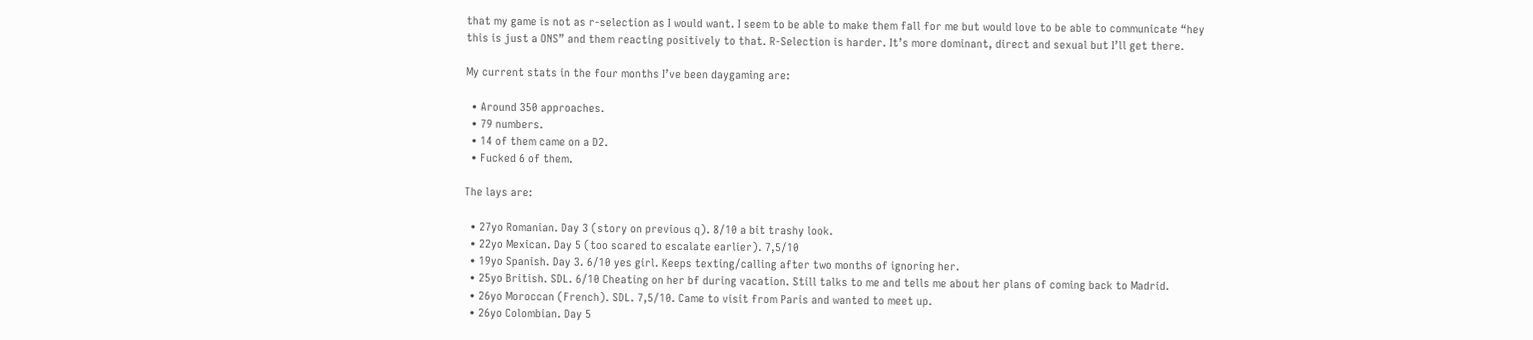that my game is not as r-selection as I would want. I seem to be able to make them fall for me but would love to be able to communicate “hey this is just a ONS” and them reacting positively to that. R-Selection is harder. It’s more dominant, direct and sexual but I’ll get there.

My current stats in the four months I’ve been daygaming are:

  • Around 350 approaches.
  • 79 numbers.
  • 14 of them came on a D2.
  • Fucked 6 of them.

The lays are:

  • 27yo Romanian. Day 3 (story on previous q). 8/10 a bit trashy look.
  • 22yo Mexican. Day 5 (too scared to escalate earlier). 7,5/10
  • 19yo Spanish. Day 3. 6/10 yes girl. Keeps texting/calling after two months of ignoring her.
  • 25yo British. SDL. 6/10 Cheating on her bf during vacation. Still talks to me and tells me about her plans of coming back to Madrid.
  • 26yo Moroccan (French). SDL. 7,5/10. Came to visit from Paris and wanted to meet up.
  • 26yo Colombian. Day 5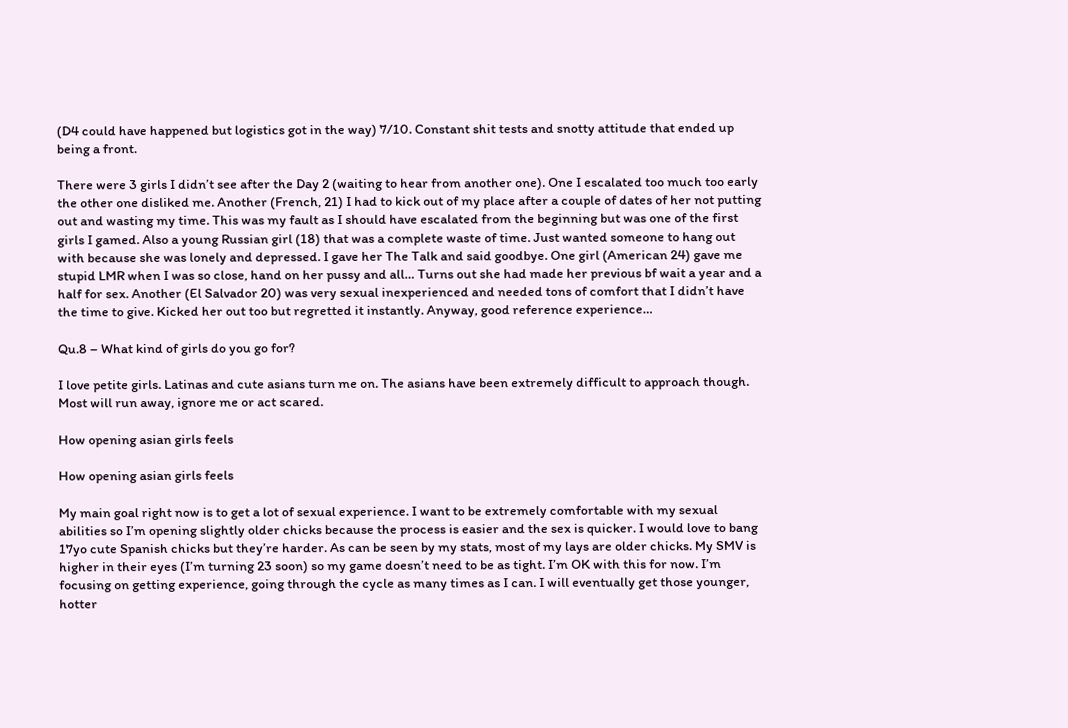(D4 could have happened but logistics got in the way) 7/10. Constant shit tests and snotty attitude that ended up being a front.

There were 3 girls I didn’t see after the Day 2 (waiting to hear from another one). One I escalated too much too early the other one disliked me. Another (French, 21) I had to kick out of my place after a couple of dates of her not putting out and wasting my time. This was my fault as I should have escalated from the beginning but was one of the first girls I gamed. Also a young Russian girl (18) that was a complete waste of time. Just wanted someone to hang out with because she was lonely and depressed. I gave her The Talk and said goodbye. One girl (American 24) gave me stupid LMR when I was so close, hand on her pussy and all… Turns out she had made her previous bf wait a year and a half for sex. Another (El Salvador 20) was very sexual inexperienced and needed tons of comfort that I didn’t have the time to give. Kicked her out too but regretted it instantly. Anyway, good reference experience…

Qu.8 – What kind of girls do you go for?

I love petite girls. Latinas and cute asians turn me on. The asians have been extremely difficult to approach though. Most will run away, ignore me or act scared.

How opening asian girls feels

How opening asian girls feels

My main goal right now is to get a lot of sexual experience. I want to be extremely comfortable with my sexual abilities so I’m opening slightly older chicks because the process is easier and the sex is quicker. I would love to bang 17yo cute Spanish chicks but they’re harder. As can be seen by my stats, most of my lays are older chicks. My SMV is higher in their eyes (I’m turning 23 soon) so my game doesn’t need to be as tight. I’m OK with this for now. I’m focusing on getting experience, going through the cycle as many times as I can. I will eventually get those younger, hotter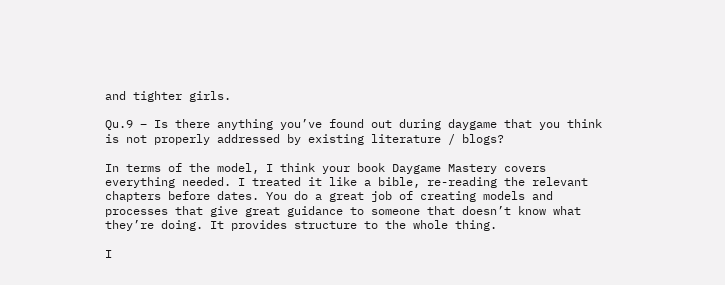and tighter girls.

Qu.9 – Is there anything you’ve found out during daygame that you think is not properly addressed by existing literature / blogs?

In terms of the model, I think your book Daygame Mastery covers everything needed. I treated it like a bible, re-reading the relevant chapters before dates. You do a great job of creating models and processes that give great guidance to someone that doesn’t know what they’re doing. It provides structure to the whole thing.

I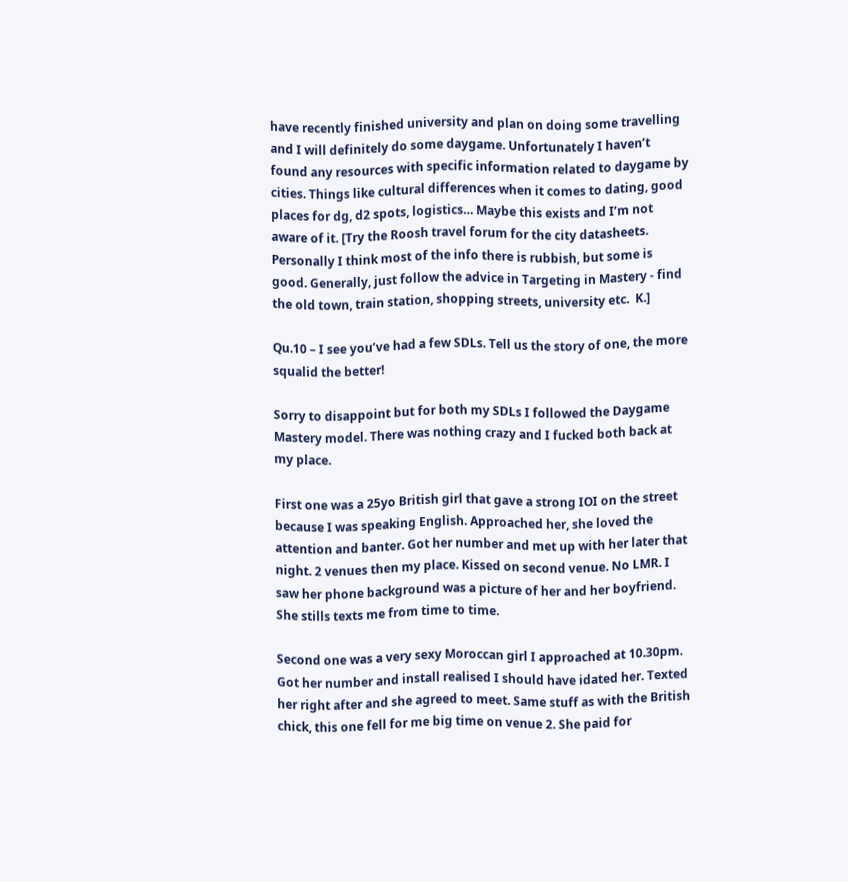have recently finished university and plan on doing some travelling and I will definitely do some daygame. Unfortunately I haven’t found any resources with specific information related to daygame by cities. Things like cultural differences when it comes to dating, good places for dg, d2 spots, logistics… Maybe this exists and I’m not aware of it. [Try the Roosh travel forum for the city datasheets. Personally I think most of the info there is rubbish, but some is good. Generally, just follow the advice in Targeting in Mastery - find the old town, train station, shopping streets, university etc.  K.]

Qu.10 – I see you’ve had a few SDLs. Tell us the story of one, the more squalid the better!

Sorry to disappoint but for both my SDLs I followed the Daygame Mastery model. There was nothing crazy and I fucked both back at my place.

First one was a 25yo British girl that gave a strong IOI on the street because I was speaking English. Approached her, she loved the attention and banter. Got her number and met up with her later that night. 2 venues then my place. Kissed on second venue. No LMR. I saw her phone background was a picture of her and her boyfriend. She stills texts me from time to time.

Second one was a very sexy Moroccan girl I approached at 10.30pm. Got her number and install realised I should have idated her. Texted her right after and she agreed to meet. Same stuff as with the British chick, this one fell for me big time on venue 2. She paid for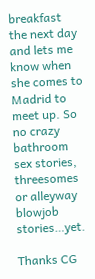breakfast the next day and lets me know when she comes to Madrid to meet up. So no crazy bathroom sex stories, threesomes or alleyway blowjob stories…yet.

Thanks CG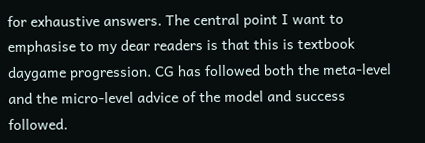for exhaustive answers. The central point I want to emphasise to my dear readers is that this is textbook daygame progression. CG has followed both the meta-level and the micro-level advice of the model and success followed.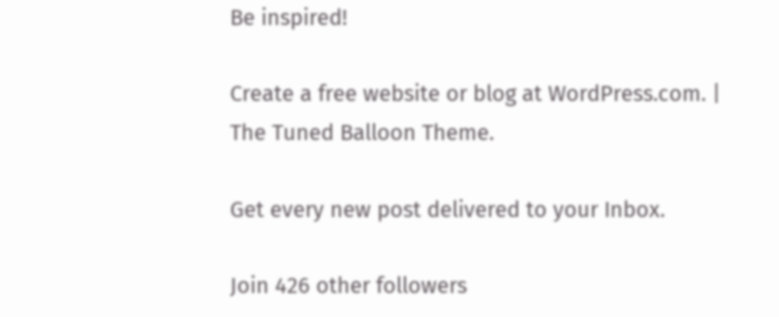Be inspired!

Create a free website or blog at WordPress.com. | The Tuned Balloon Theme.

Get every new post delivered to your Inbox.

Join 426 other followers